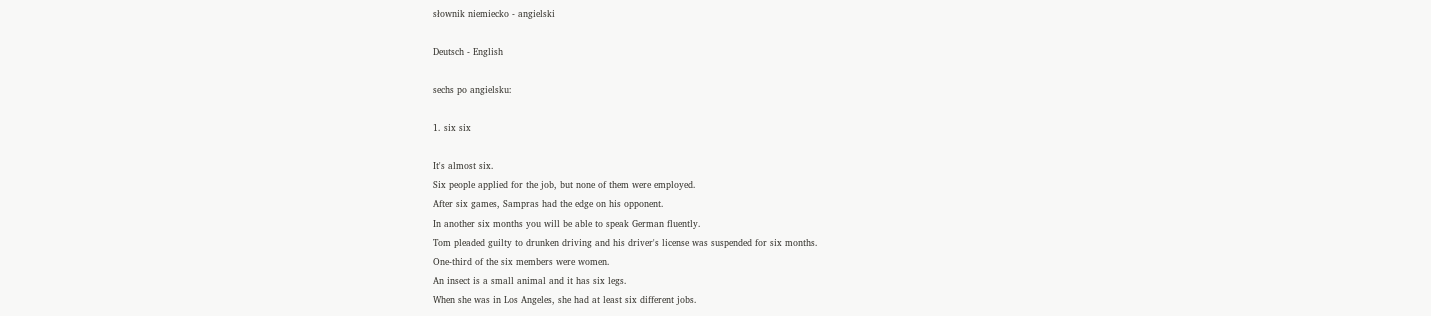słownik niemiecko - angielski

Deutsch - English

sechs po angielsku:

1. six six

It's almost six.
Six people applied for the job, but none of them were employed.
After six games, Sampras had the edge on his opponent.
In another six months you will be able to speak German fluently.
Tom pleaded guilty to drunken driving and his driver's license was suspended for six months.
One-third of the six members were women.
An insect is a small animal and it has six legs.
When she was in Los Angeles, she had at least six different jobs.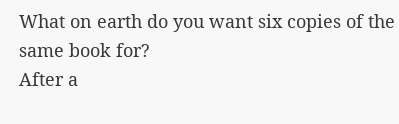What on earth do you want six copies of the same book for?
After a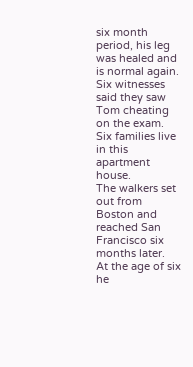six month period, his leg was healed and is normal again.
Six witnesses said they saw Tom cheating on the exam.
Six families live in this apartment house.
The walkers set out from Boston and reached San Francisco six months later.
At the age of six he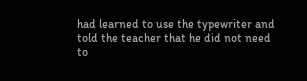had learned to use the typewriter and told the teacher that he did not need to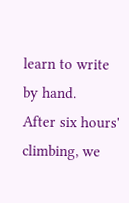learn to write by hand.
After six hours' climbing, we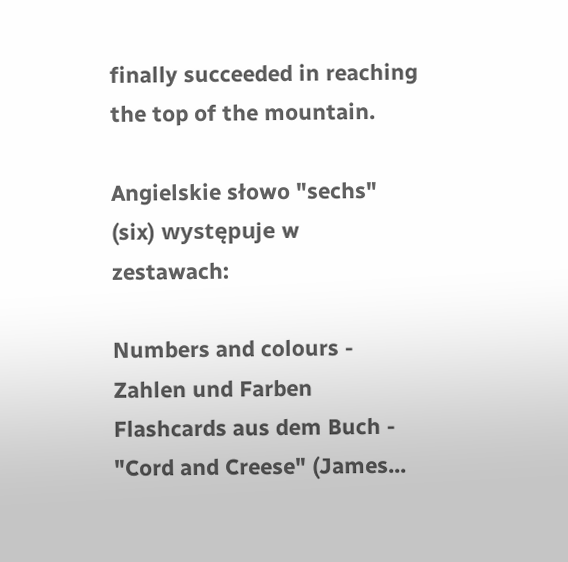finally succeeded in reaching the top of the mountain.

Angielskie słowo "sechs" (six) występuje w zestawach:

Numbers and colours - Zahlen und Farben
Flashcards aus dem Buch - "Cord and Creese" (James...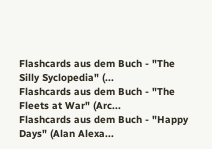Flashcards aus dem Buch - "The Silly Syclopedia" (...
Flashcards aus dem Buch - "The Fleets at War" (Arc...
Flashcards aus dem Buch - "Happy Days" (Alan Alexa...